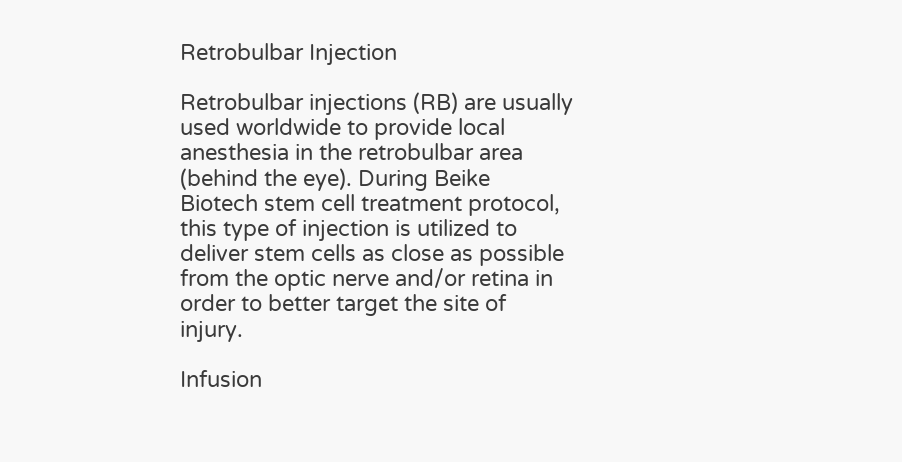Retrobulbar Injection

Retrobulbar injections (RB) are usually used worldwide to provide local anesthesia in the retrobulbar area (behind the eye). During Beike Biotech stem cell treatment protocol, this type of injection is utilized to deliver stem cells as close as possible from the optic nerve and/or retina in order to better target the site of injury.

Infusion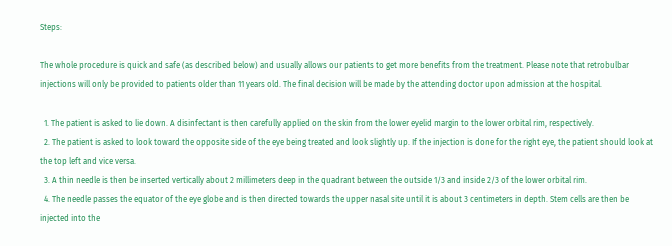Steps:

The whole procedure is quick and safe (as described below) and usually allows our patients to get more benefits from the treatment. Please note that retrobulbar injections will only be provided to patients older than 11 years old. The final decision will be made by the attending doctor upon admission at the hospital.

  1. The patient is asked to lie down. A disinfectant is then carefully applied on the skin from the lower eyelid margin to the lower orbital rim, respectively.
  2. The patient is asked to look toward the opposite side of the eye being treated and look slightly up. If the injection is done for the right eye, the patient should look at the top left and vice versa.
  3. A thin needle is then be inserted vertically about 2 millimeters deep in the quadrant between the outside 1/3 and inside 2/3 of the lower orbital rim.
  4. The needle passes the equator of the eye globe and is then directed towards the upper nasal site until it is about 3 centimeters in depth. Stem cells are then be injected into the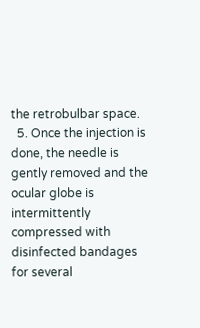the retrobulbar space.
  5. Once the injection is done, the needle is gently removed and the ocular globe is intermittently compressed with disinfected bandages for several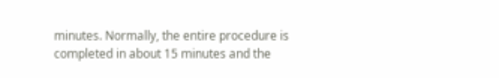minutes. Normally, the entire procedure is completed in about 15 minutes and the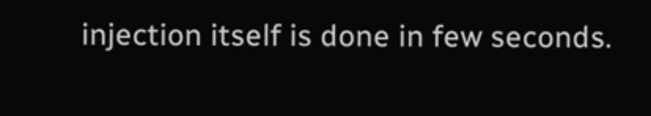injection itself is done in few seconds.